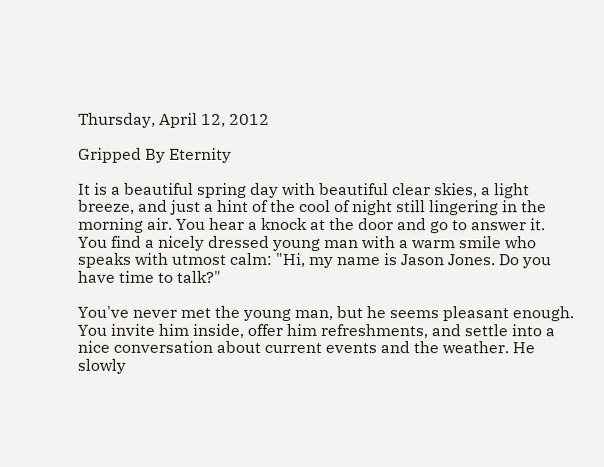Thursday, April 12, 2012

Gripped By Eternity

It is a beautiful spring day with beautiful clear skies, a light breeze, and just a hint of the cool of night still lingering in the morning air. You hear a knock at the door and go to answer it. You find a nicely dressed young man with a warm smile who speaks with utmost calm: "Hi, my name is Jason Jones. Do you have time to talk?"

You've never met the young man, but he seems pleasant enough. You invite him inside, offer him refreshments, and settle into a nice conversation about current events and the weather. He slowly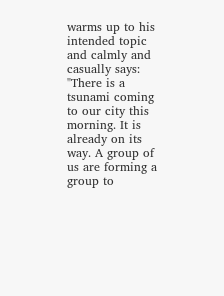warms up to his intended topic and calmly and casually says: "There is a tsunami coming to our city this morning. It is already on its way. A group of us are forming a group to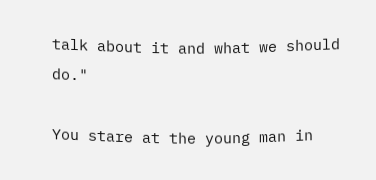talk about it and what we should do."

You stare at the young man in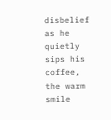disbelief as he quietly sips his coffee, the warm smile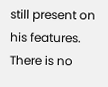still present on his features. There is no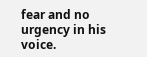fear and no urgency in his voice.